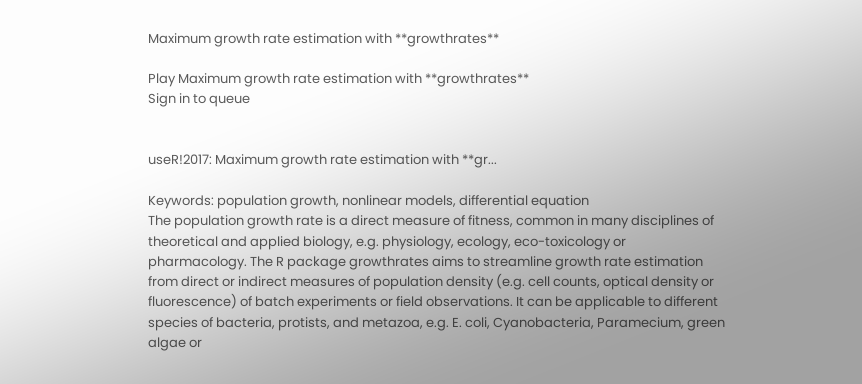Maximum growth rate estimation with **growthrates**

Play Maximum growth rate estimation with **growthrates**
Sign in to queue


useR!2017: Maximum growth rate estimation with **gr...

Keywords: population growth, nonlinear models, differential equation
The population growth rate is a direct measure of fitness, common in many disciplines of theoretical and applied biology, e.g. physiology, ecology, eco-toxicology or pharmacology. The R package growthrates aims to streamline growth rate estimation from direct or indirect measures of population density (e.g. cell counts, optical density or fluorescence) of batch experiments or field observations. It can be applicable to different species of bacteria, protists, and metazoa, e.g. E. coli, Cyanobacteria, Paramecium, green algae or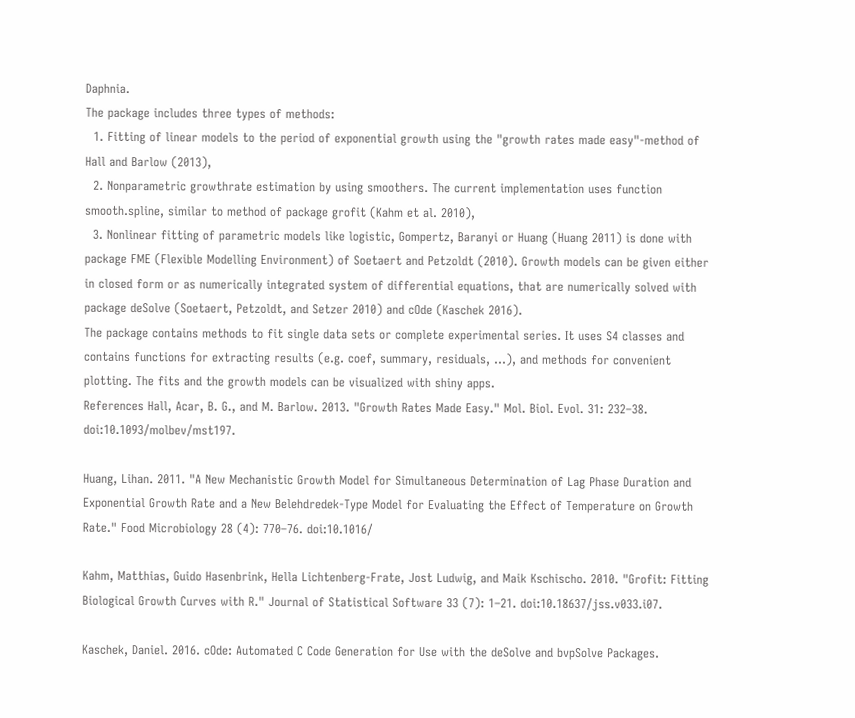Daphnia.
The package includes three types of methods:
  1. Fitting of linear models to the period of exponential growth using the "growth rates made easy"-method of Hall and Barlow (2013),
  2. Nonparametric growthrate estimation by using smoothers. The current implementation uses function smooth.spline, similar to method of package grofit (Kahm et al. 2010),
  3. Nonlinear fitting of parametric models like logistic, Gompertz, Baranyi or Huang (Huang 2011) is done with package FME (Flexible Modelling Environment) of Soetaert and Petzoldt (2010). Growth models can be given either in closed form or as numerically integrated system of differential equations, that are numerically solved with package deSolve (Soetaert, Petzoldt, and Setzer 2010) and cOde (Kaschek 2016).
The package contains methods to fit single data sets or complete experimental series. It uses S4 classes and contains functions for extracting results (e.g. coef, summary, residuals, ...), and methods for convenient plotting. The fits and the growth models can be visualized with shiny apps.
References Hall, Acar, B. G., and M. Barlow. 2013. "Growth Rates Made Easy." Mol. Biol. Evol. 31: 232–38. doi:10.1093/molbev/mst197.

Huang, Lihan. 2011. "A New Mechanistic Growth Model for Simultaneous Determination of Lag Phase Duration and Exponential Growth Rate and a New Belehdredek-Type Model for Evaluating the Effect of Temperature on Growth Rate." Food Microbiology 28 (4): 770–76. doi:10.1016/

Kahm, Matthias, Guido Hasenbrink, Hella Lichtenberg-Frate, Jost Ludwig, and Maik Kschischo. 2010. "Grofit: Fitting Biological Growth Curves with R." Journal of Statistical Software 33 (7): 1–21. doi:10.18637/jss.v033.i07.

Kaschek, Daniel. 2016. cOde: Automated C Code Generation for Use with the deSolve and bvpSolve Packages.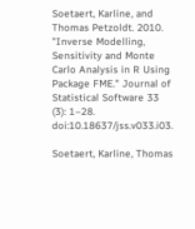Soetaert, Karline, and Thomas Petzoldt. 2010. "Inverse Modelling, Sensitivity and Monte Carlo Analysis in R Using Package FME." Journal of Statistical Software 33 (3): 1–28. doi:10.18637/jss.v033.i03.

Soetaert, Karline, Thomas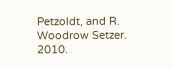Petzoldt, and R. Woodrow Setzer. 2010.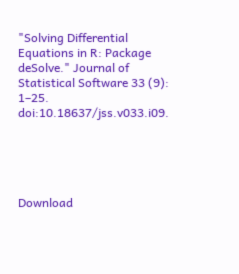"Solving Differential Equations in R: Package deSolve." Journal of Statistical Software 33 (9): 1–25. doi:10.18637/jss.v033.i09.





Download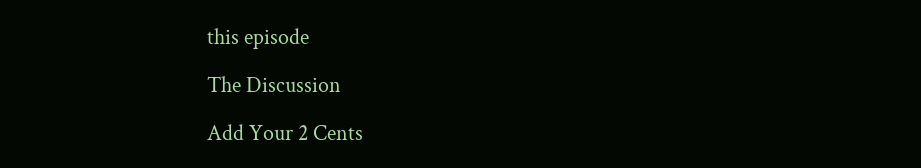this episode

The Discussion

Add Your 2 Cents